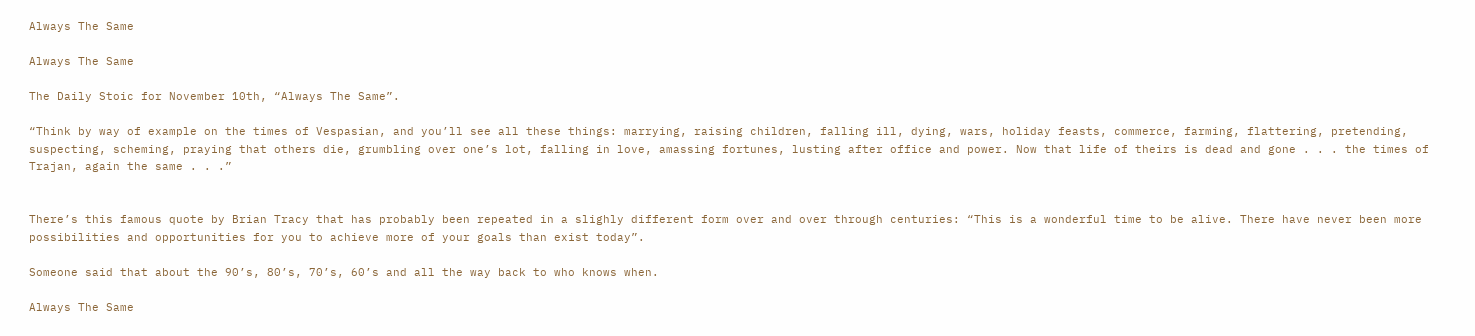Always The Same

Always The Same

The Daily Stoic for November 10th, “Always The Same”.

“Think by way of example on the times of Vespasian, and you’ll see all these things: marrying, raising children, falling ill, dying, wars, holiday feasts, commerce, farming, flattering, pretending, suspecting, scheming, praying that others die, grumbling over one’s lot, falling in love, amassing fortunes, lusting after office and power. Now that life of theirs is dead and gone . . . the times of Trajan, again the same . . .”


There’s this famous quote by Brian Tracy that has probably been repeated in a slighly different form over and over through centuries: “This is a wonderful time to be alive. There have never been more possibilities and opportunities for you to achieve more of your goals than exist today”.

Someone said that about the 90’s, 80’s, 70’s, 60’s and all the way back to who knows when.

Always The Same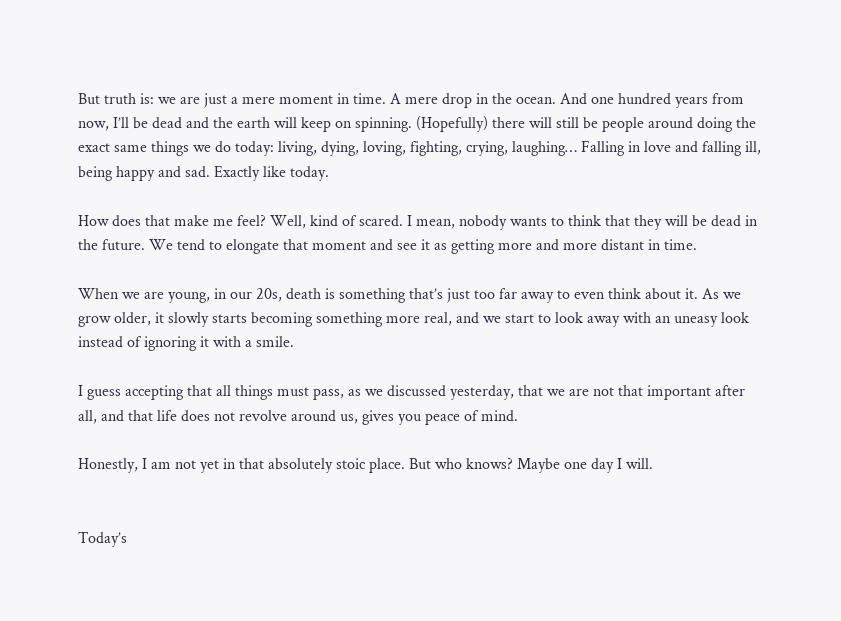But truth is: we are just a mere moment in time. A mere drop in the ocean. And one hundred years from now, I’ll be dead and the earth will keep on spinning. (Hopefully) there will still be people around doing the exact same things we do today: living, dying, loving, fighting, crying, laughing… Falling in love and falling ill, being happy and sad. Exactly like today.

How does that make me feel? Well, kind of scared. I mean, nobody wants to think that they will be dead in the future. We tend to elongate that moment and see it as getting more and more distant in time.

When we are young, in our 20s, death is something that’s just too far away to even think about it. As we grow older, it slowly starts becoming something more real, and we start to look away with an uneasy look instead of ignoring it with a smile.

I guess accepting that all things must pass, as we discussed yesterday, that we are not that important after all, and that life does not revolve around us, gives you peace of mind.

Honestly, I am not yet in that absolutely stoic place. But who knows? Maybe one day I will.


Today’s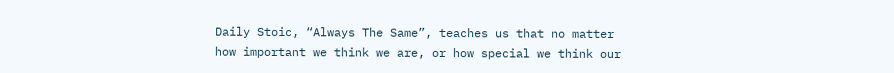Daily Stoic, “Always The Same”, teaches us that no matter how important we think we are, or how special we think our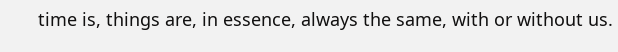time is, things are, in essence, always the same, with or without us.